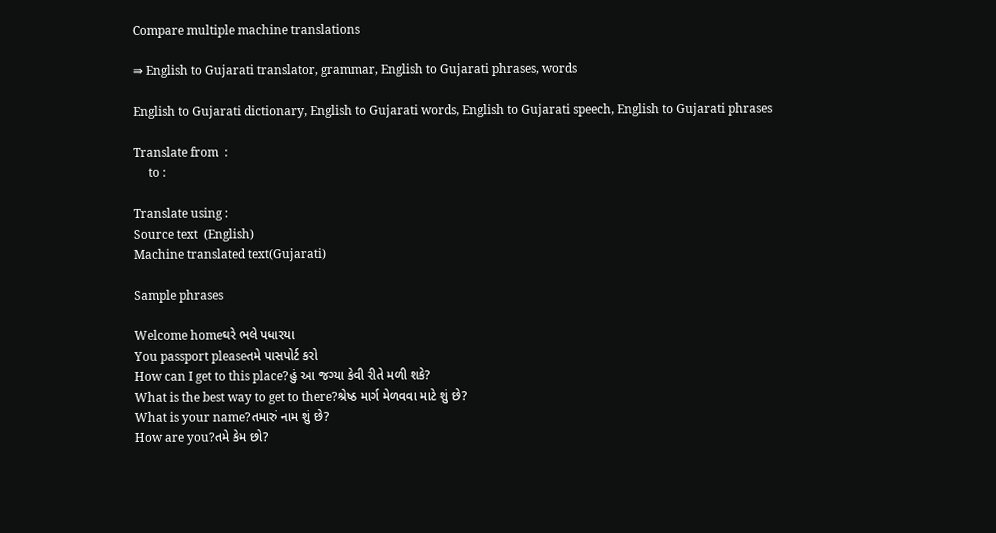Compare multiple machine translations

⇛ English to Gujarati translator, grammar, English to Gujarati phrases, words

English to Gujarati dictionary, English to Gujarati words, English to Gujarati speech, English to Gujarati phrases

Translate from  :
     to :

Translate using :
Source text  (English)
Machine translated text(Gujarati)

Sample phrases

Welcome homeઘરે ભલે પધારયા
You passport pleaseતમે પાસપોર્ટ કરો
How can I get to this place?હું આ જગ્યા કેવી રીતે મળી શકે?
What is the best way to get to there?શ્રેષ્ઠ માર્ગ મેળવવા માટે શું છે?
What is your name?તમારું નામ શું છે?
How are you?તમે કેમ છો?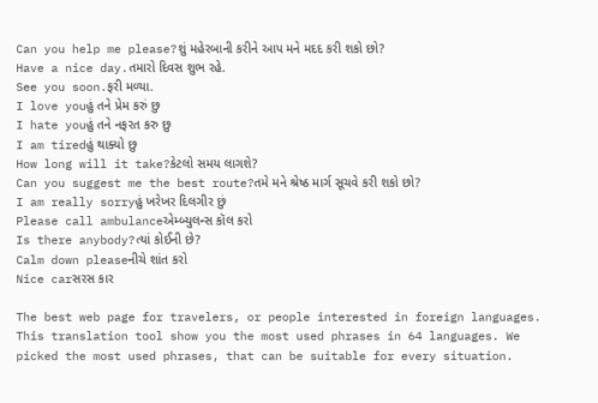Can you help me please?શું મહેરબાની કરીને આપ મને મદદ કરી શકો છો?
Have a nice day.તમારો દિવસ શુભ રહે.
See you soon.ફરી મળ્યા.
I love youહું તને પ્રેમ કરું છુ
I hate youહું તને નફરત કરુ છુ
I am tiredહું થાક્યો છુ
How long will it take?કેટલો સમય લાગશે?
Can you suggest me the best route?તમે મને શ્રેષ્ઠ માર્ગ સૂચવે કરી શકો છો?
I am really sorryહું ખરેખર દિલગીર છું
Please call ambulanceએમ્બ્યુલન્સ કૉલ કરો
Is there anybody?ત્યાં કોઈની છે?
Calm down pleaseનીચે શાંત કરો
Nice carસરસ કાર

The best web page for travelers, or people interested in foreign languages. This translation tool show you the most used phrases in 64 languages. We picked the most used phrases, that can be suitable for every situation.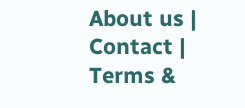About us | Contact | Terms &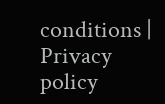conditions | Privacy policy